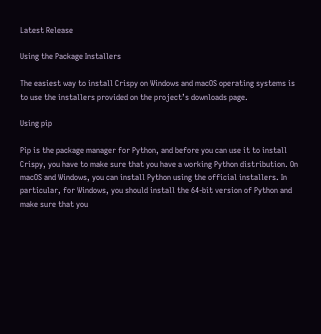Latest Release

Using the Package Installers

The easiest way to install Crispy on Windows and macOS operating systems is to use the installers provided on the project’s downloads page.

Using pip

Pip is the package manager for Python, and before you can use it to install Crispy, you have to make sure that you have a working Python distribution. On macOS and Windows, you can install Python using the official installers. In particular, for Windows, you should install the 64-bit version of Python and make sure that you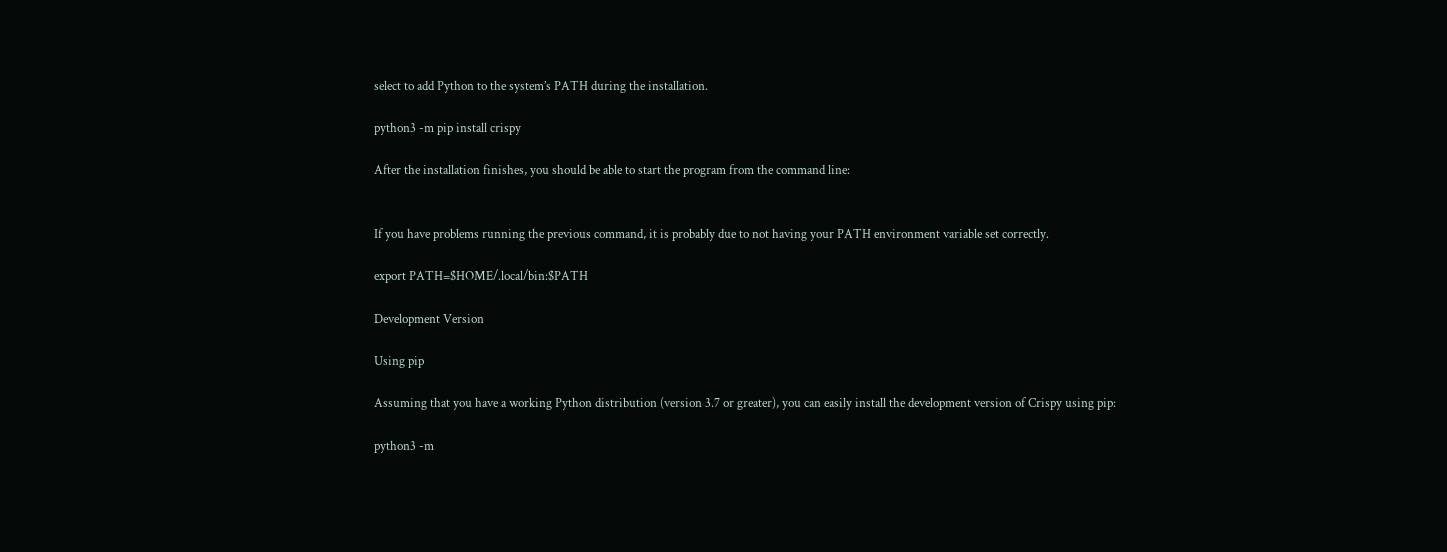select to add Python to the system’s PATH during the installation.

python3 -m pip install crispy

After the installation finishes, you should be able to start the program from the command line:


If you have problems running the previous command, it is probably due to not having your PATH environment variable set correctly.

export PATH=$HOME/.local/bin:$PATH

Development Version

Using pip

Assuming that you have a working Python distribution (version 3.7 or greater), you can easily install the development version of Crispy using pip:

python3 -m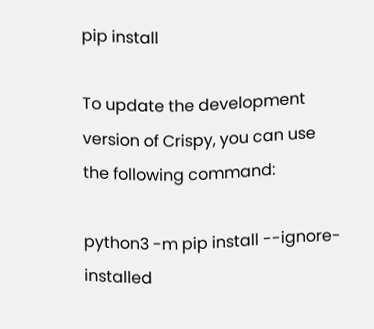pip install

To update the development version of Crispy, you can use the following command:

python3 -m pip install --ignore-installed